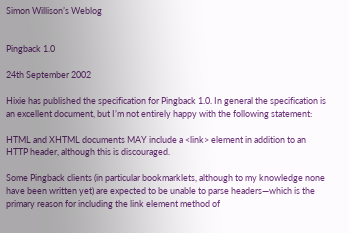Simon Willison’s Weblog


Pingback 1.0

24th September 2002

Hixie has published the specification for Pingback 1.0. In general the specification is an excellent document, but I’m not entirely happy with the following statement:

HTML and XHTML documents MAY include a <link> element in addition to an HTTP header, although this is discouraged.

Some Pingback clients (in particular bookmarklets, although to my knowledge none have been written yet) are expected to be unable to parse headers—which is the primary reason for including the link element method of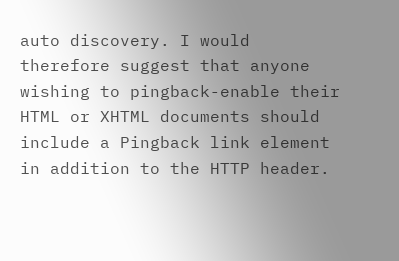auto discovery. I would therefore suggest that anyone wishing to pingback-enable their HTML or XHTML documents should include a Pingback link element in addition to the HTTP header.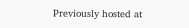Previously hosted at